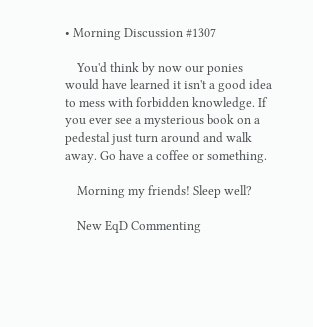• Morning Discussion #1307

    You'd think by now our ponies would have learned it isn't a good idea to mess with forbidden knowledge. If you ever see a mysterious book on a pedestal just turn around and walk away. Go have a coffee or something.

    Morning my friends! Sleep well?

    New EqD Commenting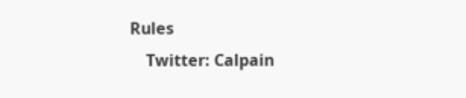Rules
    Twitter: Calpain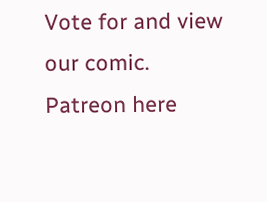Vote for and view our comic. Patreon here